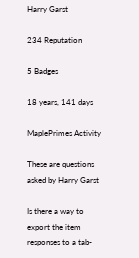Harry Garst

234 Reputation

5 Badges

18 years, 141 days

MaplePrimes Activity

These are questions asked by Harry Garst

Is there a way to export the item responses to a tab-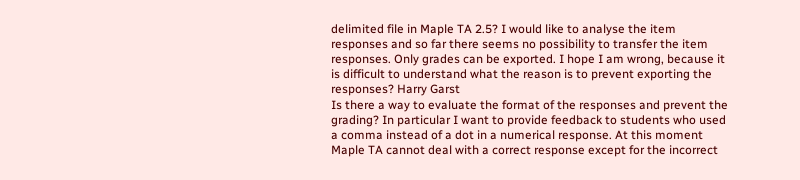delimited file in Maple TA 2.5? I would like to analyse the item responses and so far there seems no possibility to transfer the item responses. Only grades can be exported. I hope I am wrong, because it is difficult to understand what the reason is to prevent exporting the responses? Harry Garst
Is there a way to evaluate the format of the responses and prevent the grading? In particular I want to provide feedback to students who used a comma instead of a dot in a numerical response. At this moment Maple TA cannot deal with a correct response except for the incorrect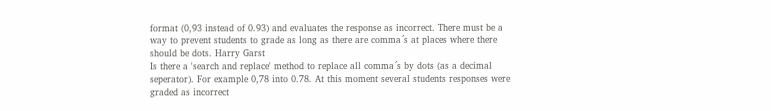format (0,93 instead of 0.93) and evaluates the response as incorrect. There must be a way to prevent students to grade as long as there are comma´s at places where there should be dots. Harry Garst
Is there a 'search and replace' method to replace all comma´s by dots (as a decimal seperator). For example 0,78 into 0.78. At this moment several students responses were graded as incorrect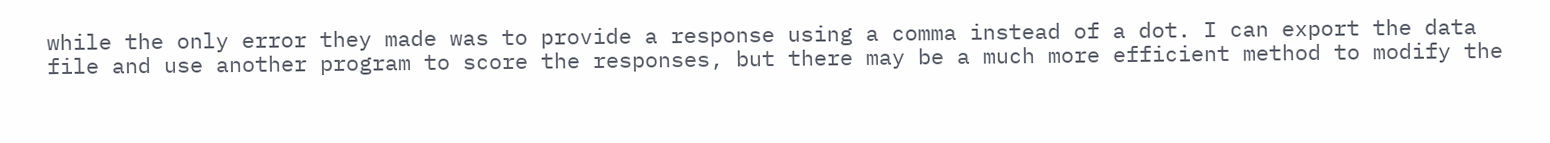while the only error they made was to provide a response using a comma instead of a dot. I can export the data file and use another program to score the responses, but there may be a much more efficient method to modify the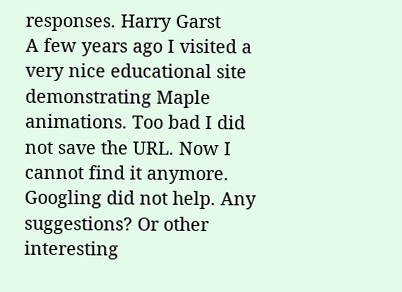responses. Harry Garst
A few years ago I visited a very nice educational site demonstrating Maple animations. Too bad I did not save the URL. Now I cannot find it anymore. Googling did not help. Any suggestions? Or other interesting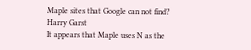Maple sites that Google can not find? Harry Garst
It appears that Maple uses N as the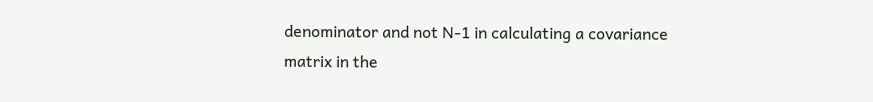denominator and not N-1 in calculating a covariance matrix in the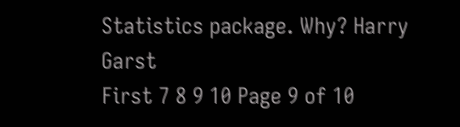Statistics package. Why? Harry Garst
First 7 8 9 10 Page 9 of 10